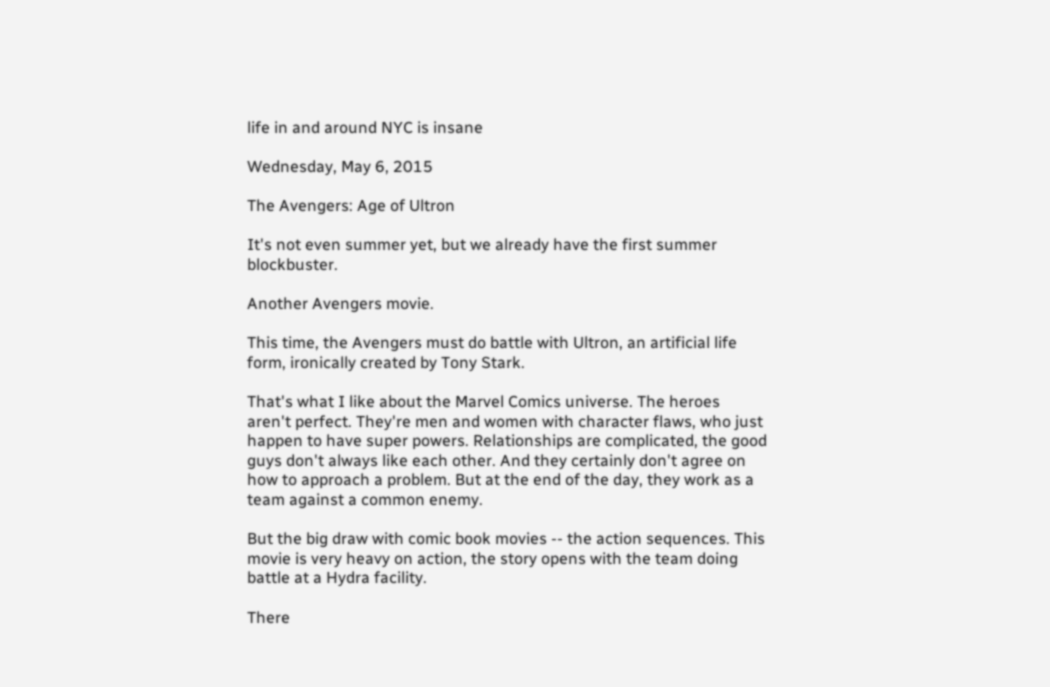life in and around NYC is insane

Wednesday, May 6, 2015

The Avengers: Age of Ultron

It's not even summer yet, but we already have the first summer blockbuster.

Another Avengers movie.

This time, the Avengers must do battle with Ultron, an artificial life form, ironically created by Tony Stark.

That's what I like about the Marvel Comics universe. The heroes aren't perfect. They're men and women with character flaws, who just happen to have super powers. Relationships are complicated, the good guys don't always like each other. And they certainly don't agree on how to approach a problem. But at the end of the day, they work as a team against a common enemy.

But the big draw with comic book movies -- the action sequences. This movie is very heavy on action, the story opens with the team doing battle at a Hydra facility.

There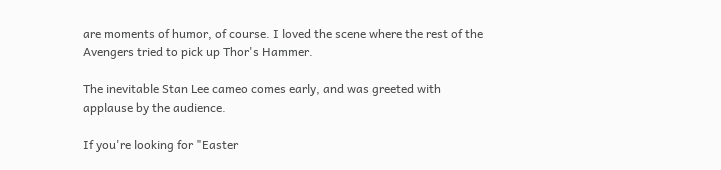are moments of humor, of course. I loved the scene where the rest of the Avengers tried to pick up Thor's Hammer.

The inevitable Stan Lee cameo comes early, and was greeted with applause by the audience.

If you're looking for "Easter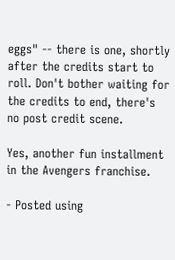eggs" -- there is one, shortly after the credits start to roll. Don't bother waiting for the credits to end, there's no post credit scene.

Yes, another fun installment in the Avengers franchise.

- Posted using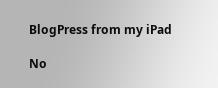BlogPress from my iPad

No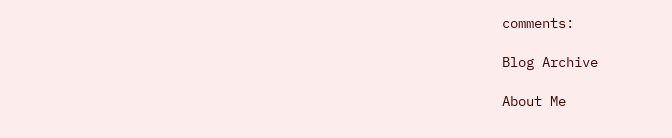comments:

Blog Archive

About Me